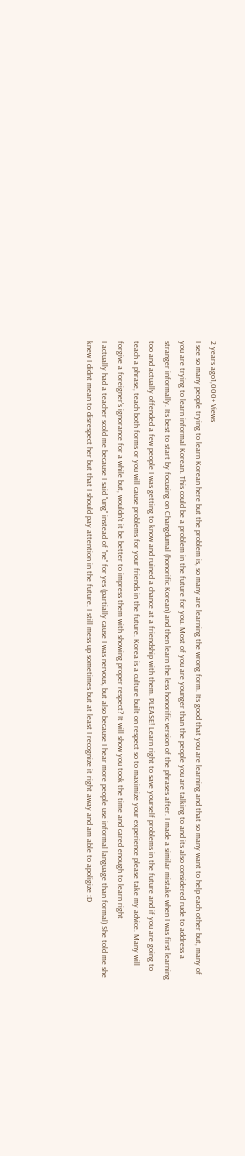2 years ago1,000+ Views
I see so many people trying to learn Korean here but the problem is, so many are learning the wrong form. Its good that you are learning and that so many want to help each other but, many of you are trying to learn informal Korean. This could be a problem in the future for you. Most of you are younger than the people you are talking to and its also considered rude to address a stranger informally. Its best to start by focusing on Changdumal (honorific Korean) and then learn the less honorific version of the phrases after. I made a similar mistake when I was first learning too and actually offended a few people I was getting to know and ruined a chance at a friendship with them. PLEASE! Learn right to save yourself problems in the future and if you are going to teach a phrase, teach both forms or you will cause problems for your friends in the future. Korea is a culture built on respect so to maximize your experience please take my advice. Many will forgive a foreigner's ignorance for a while but, wouldn't it be better to impress them with showing proper respect? It will show you took the time and cared enough to learn right
I actually had a teacher scold me because I said "ung" instead of "ne" for yes (partially cause I was nervous, but also because I hear more people use informal language than formal) She told me she knew I didnt mean to disrespect her but that I should pay attention in the future. I still mess up sometimes but at least I recognize it right away and am able to apoligize :D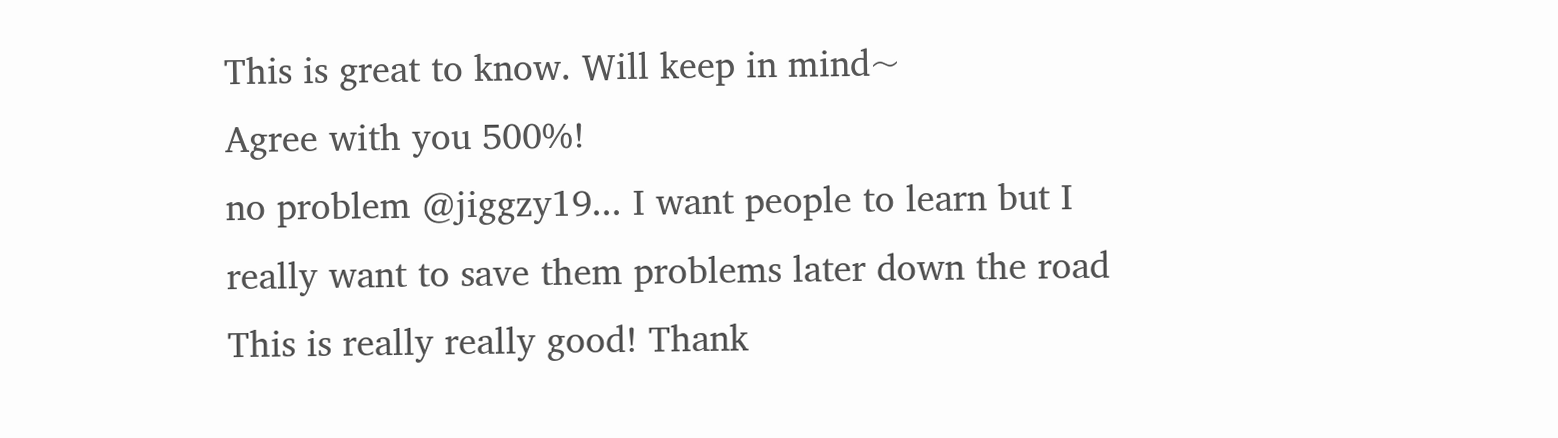This is great to know. Will keep in mind~
Agree with you 500%!
no problem @jiggzy19... I want people to learn but I really want to save them problems later down the road
This is really really good! Thank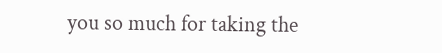you so much for taking the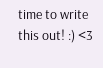time to write this out! :) <3